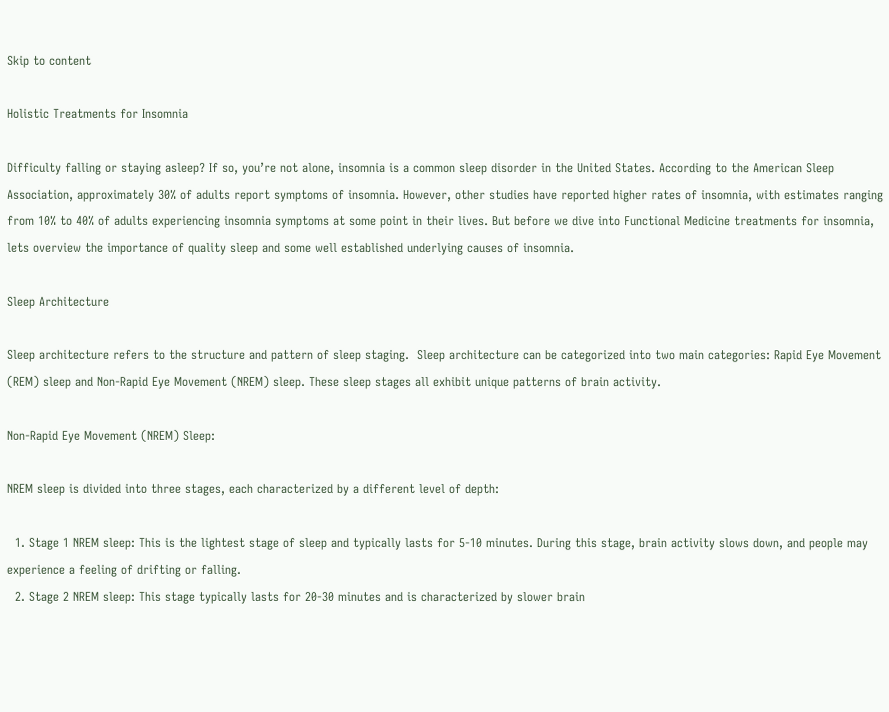Skip to content

Holistic Treatments for Insomnia

Difficulty falling or staying asleep? If so, you’re not alone, insomnia is a common sleep disorder in the United States. According to the American Sleep Association, approximately 30% of adults report symptoms of insomnia. However, other studies have reported higher rates of insomnia, with estimates ranging from 10% to 40% of adults experiencing insomnia symptoms at some point in their lives. But before we dive into Functional Medicine treatments for insomnia, lets overview the importance of quality sleep and some well established underlying causes of insomnia.

Sleep Architecture

Sleep architecture refers to the structure and pattern of sleep staging.  Sleep architecture can be categorized into two main categories: Rapid Eye Movement (REM) sleep and Non-Rapid Eye Movement (NREM) sleep. These sleep stages all exhibit unique patterns of brain activity.

Non-Rapid Eye Movement (NREM) Sleep:

NREM sleep is divided into three stages, each characterized by a different level of depth:

  1. Stage 1 NREM sleep: This is the lightest stage of sleep and typically lasts for 5-10 minutes. During this stage, brain activity slows down, and people may experience a feeling of drifting or falling.
  2. Stage 2 NREM sleep: This stage typically lasts for 20-30 minutes and is characterized by slower brain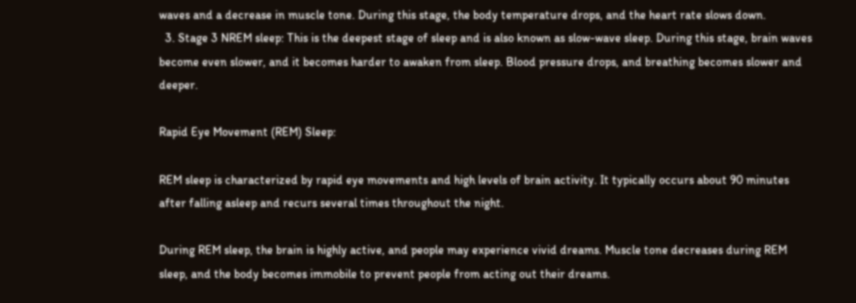waves and a decrease in muscle tone. During this stage, the body temperature drops, and the heart rate slows down.
  3. Stage 3 NREM sleep: This is the deepest stage of sleep and is also known as slow-wave sleep. During this stage, brain waves become even slower, and it becomes harder to awaken from sleep. Blood pressure drops, and breathing becomes slower and deeper.

Rapid Eye Movement (REM) Sleep:

REM sleep is characterized by rapid eye movements and high levels of brain activity. It typically occurs about 90 minutes after falling asleep and recurs several times throughout the night.

During REM sleep, the brain is highly active, and people may experience vivid dreams. Muscle tone decreases during REM sleep, and the body becomes immobile to prevent people from acting out their dreams.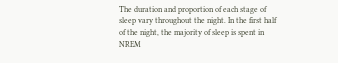The duration and proportion of each stage of sleep vary throughout the night. In the first half of the night, the majority of sleep is spent in NREM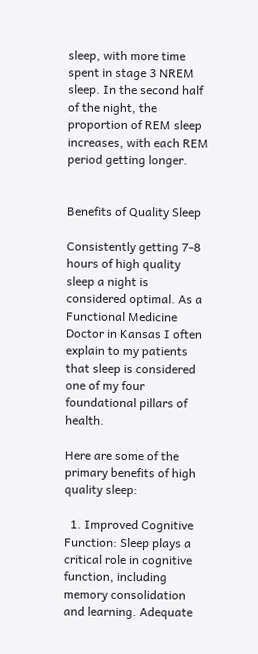sleep, with more time spent in stage 3 NREM sleep. In the second half of the night, the proportion of REM sleep increases, with each REM period getting longer.


Benefits of Quality Sleep

Consistently getting 7-8 hours of high quality sleep a night is considered optimal. As a Functional Medicine Doctor in Kansas I often explain to my patients that sleep is considered one of my four foundational pillars of health.

Here are some of the primary benefits of high quality sleep:

  1. Improved Cognitive Function: Sleep plays a critical role in cognitive function, including memory consolidation and learning. Adequate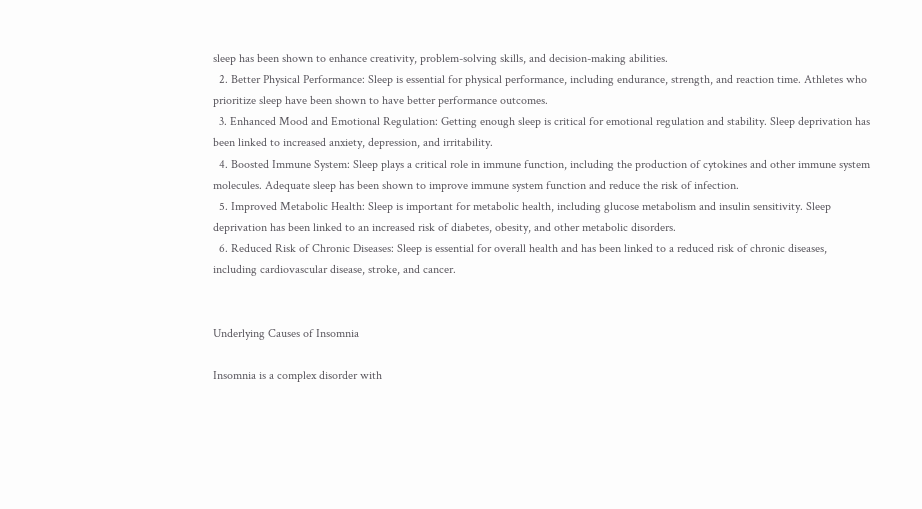sleep has been shown to enhance creativity, problem-solving skills, and decision-making abilities.
  2. Better Physical Performance: Sleep is essential for physical performance, including endurance, strength, and reaction time. Athletes who prioritize sleep have been shown to have better performance outcomes.
  3. Enhanced Mood and Emotional Regulation: Getting enough sleep is critical for emotional regulation and stability. Sleep deprivation has been linked to increased anxiety, depression, and irritability.
  4. Boosted Immune System: Sleep plays a critical role in immune function, including the production of cytokines and other immune system molecules. Adequate sleep has been shown to improve immune system function and reduce the risk of infection.
  5. Improved Metabolic Health: Sleep is important for metabolic health, including glucose metabolism and insulin sensitivity. Sleep deprivation has been linked to an increased risk of diabetes, obesity, and other metabolic disorders.
  6. Reduced Risk of Chronic Diseases: Sleep is essential for overall health and has been linked to a reduced risk of chronic diseases, including cardiovascular disease, stroke, and cancer.


Underlying Causes of Insomnia

Insomnia is a complex disorder with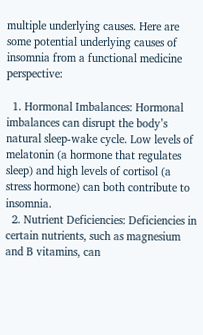multiple underlying causes. Here are some potential underlying causes of insomnia from a functional medicine perspective:

  1. Hormonal Imbalances: Hormonal imbalances can disrupt the body’s natural sleep-wake cycle. Low levels of melatonin (a hormone that regulates sleep) and high levels of cortisol (a stress hormone) can both contribute to insomnia.
  2. Nutrient Deficiencies: Deficiencies in certain nutrients, such as magnesium and B vitamins, can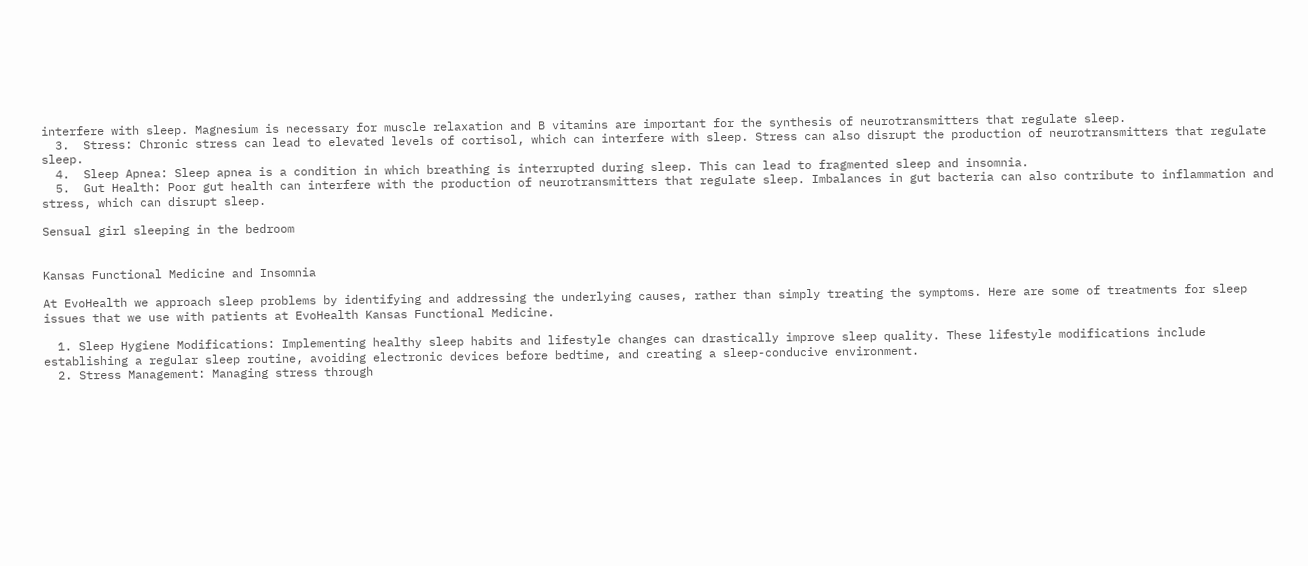interfere with sleep. Magnesium is necessary for muscle relaxation and B vitamins are important for the synthesis of neurotransmitters that regulate sleep.
  3.  Stress: Chronic stress can lead to elevated levels of cortisol, which can interfere with sleep. Stress can also disrupt the production of neurotransmitters that regulate sleep.
  4.  Sleep Apnea: Sleep apnea is a condition in which breathing is interrupted during sleep. This can lead to fragmented sleep and insomnia.
  5.  Gut Health: Poor gut health can interfere with the production of neurotransmitters that regulate sleep. Imbalances in gut bacteria can also contribute to inflammation and stress, which can disrupt sleep.

Sensual girl sleeping in the bedroom


Kansas Functional Medicine and Insomnia

At EvoHealth we approach sleep problems by identifying and addressing the underlying causes, rather than simply treating the symptoms. Here are some of treatments for sleep issues that we use with patients at EvoHealth Kansas Functional Medicine.

  1. Sleep Hygiene Modifications: Implementing healthy sleep habits and lifestyle changes can drastically improve sleep quality. These lifestyle modifications include establishing a regular sleep routine, avoiding electronic devices before bedtime, and creating a sleep-conducive environment.
  2. Stress Management: Managing stress through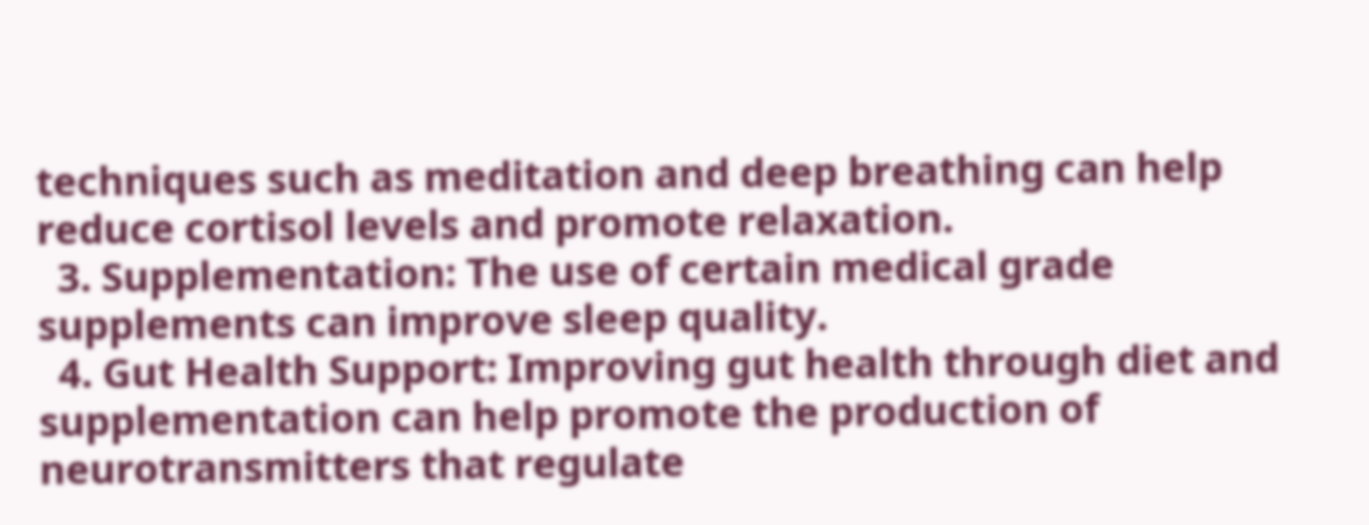techniques such as meditation and deep breathing can help reduce cortisol levels and promote relaxation.
  3. Supplementation: The use of certain medical grade supplements can improve sleep quality.
  4. Gut Health Support: Improving gut health through diet and supplementation can help promote the production of neurotransmitters that regulate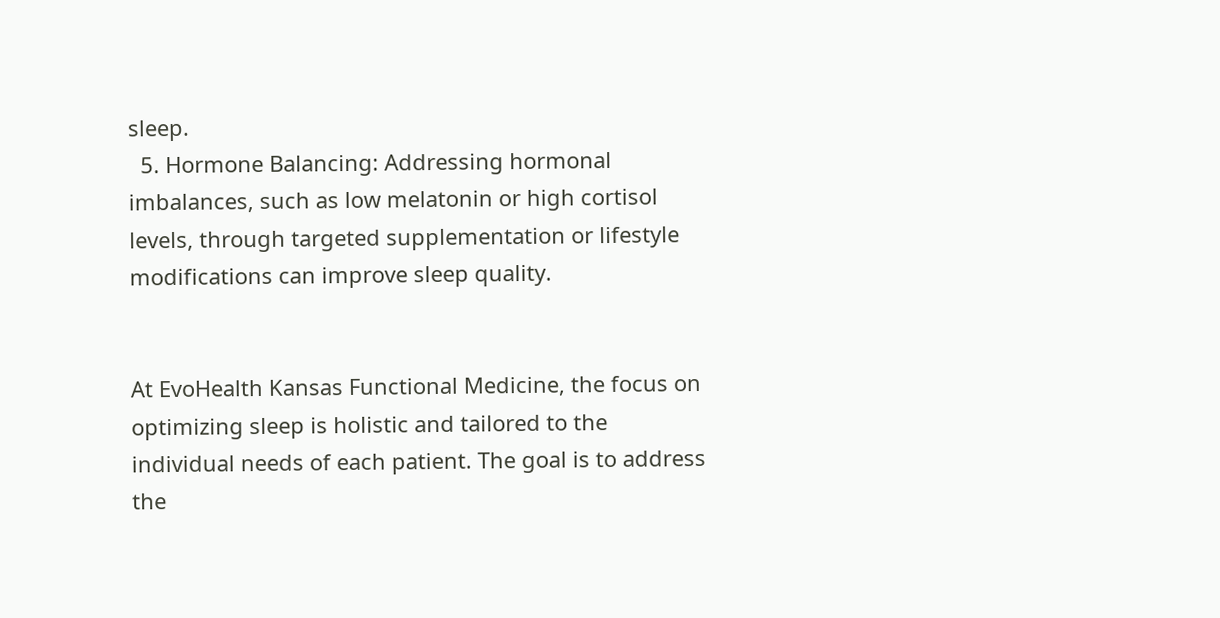sleep.
  5. Hormone Balancing: Addressing hormonal imbalances, such as low melatonin or high cortisol levels, through targeted supplementation or lifestyle modifications can improve sleep quality.


At EvoHealth Kansas Functional Medicine, the focus on optimizing sleep is holistic and tailored to the individual needs of each patient. The goal is to address the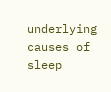underlying causes of sleep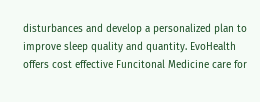disturbances and develop a personalized plan to improve sleep quality and quantity. EvoHealth offers cost effective Funcitonal Medicine care for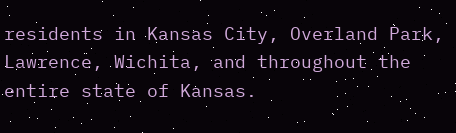residents in Kansas City, Overland Park, Lawrence, Wichita, and throughout the entire state of Kansas.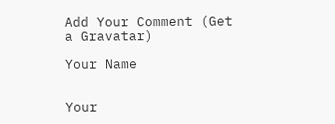Add Your Comment (Get a Gravatar)

Your Name


Your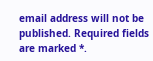email address will not be published. Required fields are marked *.